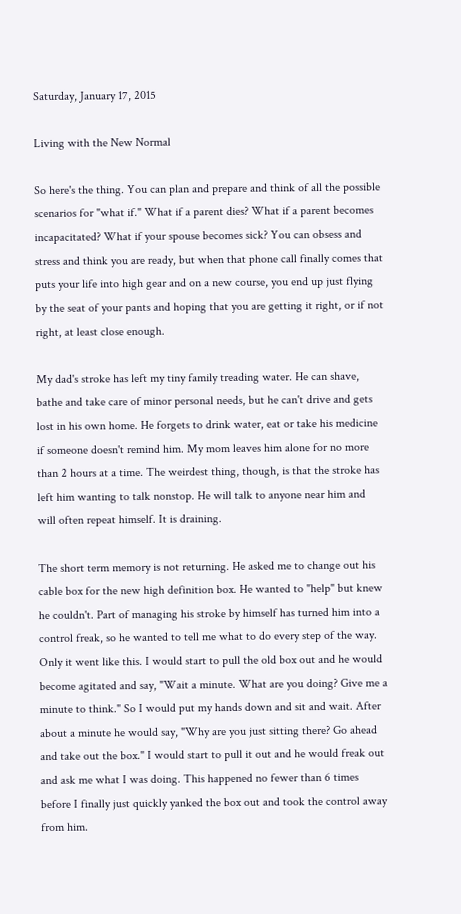Saturday, January 17, 2015

Living with the New Normal

So here's the thing. You can plan and prepare and think of all the possible scenarios for "what if." What if a parent dies? What if a parent becomes incapacitated? What if your spouse becomes sick? You can obsess and stress and think you are ready, but when that phone call finally comes that puts your life into high gear and on a new course, you end up just flying by the seat of your pants and hoping that you are getting it right, or if not right, at least close enough.

My dad's stroke has left my tiny family treading water. He can shave, bathe and take care of minor personal needs, but he can't drive and gets lost in his own home. He forgets to drink water, eat or take his medicine if someone doesn't remind him. My mom leaves him alone for no more than 2 hours at a time. The weirdest thing, though, is that the stroke has left him wanting to talk nonstop. He will talk to anyone near him and will often repeat himself. It is draining.

The short term memory is not returning. He asked me to change out his cable box for the new high definition box. He wanted to "help" but knew he couldn't. Part of managing his stroke by himself has turned him into a control freak, so he wanted to tell me what to do every step of the way. Only it went like this. I would start to pull the old box out and he would become agitated and say, "Wait a minute. What are you doing? Give me a minute to think." So I would put my hands down and sit and wait. After about a minute he would say, "Why are you just sitting there? Go ahead and take out the box." I would start to pull it out and he would freak out and ask me what I was doing. This happened no fewer than 6 times before I finally just quickly yanked the box out and took the control away from him.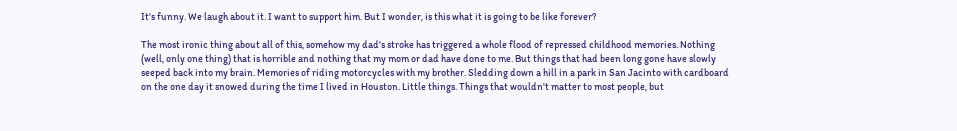It's funny. We laugh about it. I want to support him. But I wonder, is this what it is going to be like forever?

The most ironic thing about all of this, somehow my dad's stroke has triggered a whole flood of repressed childhood memories. Nothing (well, only one thing) that is horrible and nothing that my mom or dad have done to me. But things that had been long gone have slowly seeped back into my brain. Memories of riding motorcycles with my brother. Sledding down a hill in a park in San Jacinto with cardboard on the one day it snowed during the time I lived in Houston. Little things. Things that wouldn't matter to most people, but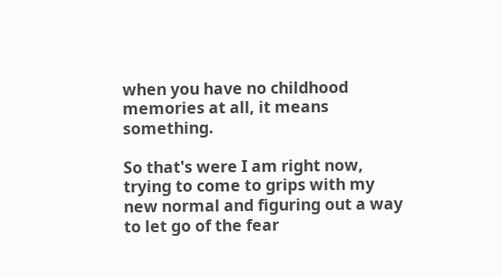when you have no childhood memories at all, it means something.

So that's were I am right now, trying to come to grips with my new normal and figuring out a way to let go of the fear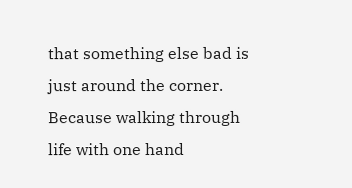that something else bad is just around the corner. Because walking through life with one hand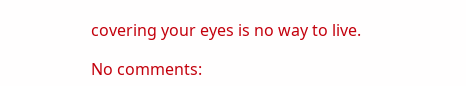covering your eyes is no way to live.

No comments: